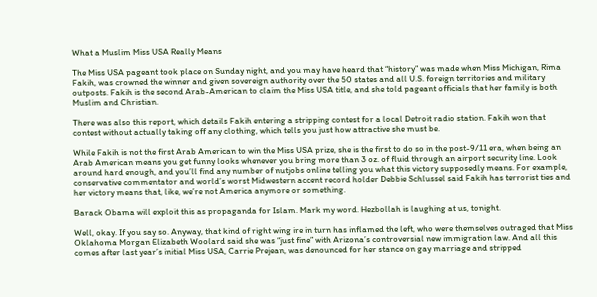What a Muslim Miss USA Really Means

The Miss USA pageant took place on Sunday night, and you may have heard that “history” was made when Miss Michigan, Rima Fakih, was crowned the winner and given sovereign authority over the 50 states and all U.S. foreign territories and military outposts. Fakih is the second Arab-American to claim the Miss USA title, and she told pageant officials that her family is both Muslim and Christian.

There was also this report, which details Fakih entering a stripping contest for a local Detroit radio station. Fakih won that contest without actually taking off any clothing, which tells you just how attractive she must be.

While Fakih is not the first Arab American to win the Miss USA prize, she is the first to do so in the post-9/11 era, when being an Arab American means you get funny looks whenever you bring more than 3 oz. of fluid through an airport security line. Look around hard enough, and you’ll find any number of nutjobs online telling you what this victory supposedly means. For example, conservative commentator and world’s worst Midwestern accent record holder Debbie Schlussel said Fakih has terrorist ties and her victory means that, like, we’re not America anymore or something.

Barack Obama will exploit this as propaganda for Islam. Mark my word. Hezbollah is laughing at us, tonight.

Well, okay. If you say so. Anyway, that kind of right wing ire in turn has inflamed the left, who were themselves outraged that Miss Oklahoma Morgan Elizabeth Woolard said she was “just fine” with Arizona’s controversial new immigration law. And all this comes after last year’s initial Miss USA, Carrie Prejean, was denounced for her stance on gay marriage and stripped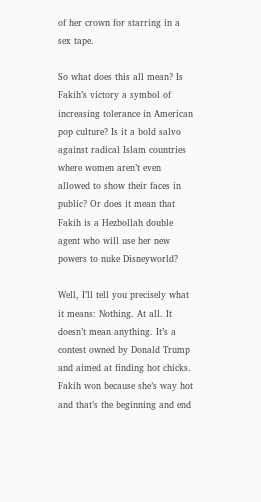of her crown for starring in a sex tape.

So what does this all mean? Is Fakih’s victory a symbol of increasing tolerance in American pop culture? Is it a bold salvo against radical Islam countries where women aren’t even allowed to show their faces in public? Or does it mean that Fakih is a Hezbollah double agent who will use her new powers to nuke Disneyworld?

Well, I’ll tell you precisely what it means: Nothing. At all. It doesn’t mean anything. It’s a contest owned by Donald Trump and aimed at finding hot chicks. Fakih won because she’s way hot and that’s the beginning and end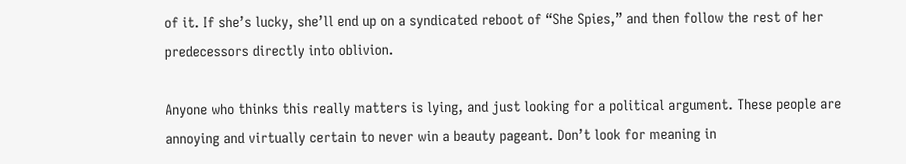of it. If she’s lucky, she’ll end up on a syndicated reboot of “She Spies,” and then follow the rest of her predecessors directly into oblivion.

Anyone who thinks this really matters is lying, and just looking for a political argument. These people are annoying and virtually certain to never win a beauty pageant. Don’t look for meaning in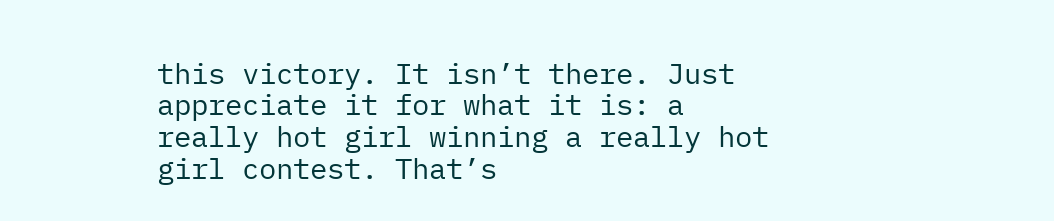this victory. It isn’t there. Just appreciate it for what it is: a really hot girl winning a really hot girl contest. That’s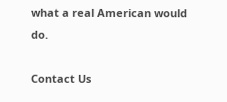what a real American would do.

Contact Us